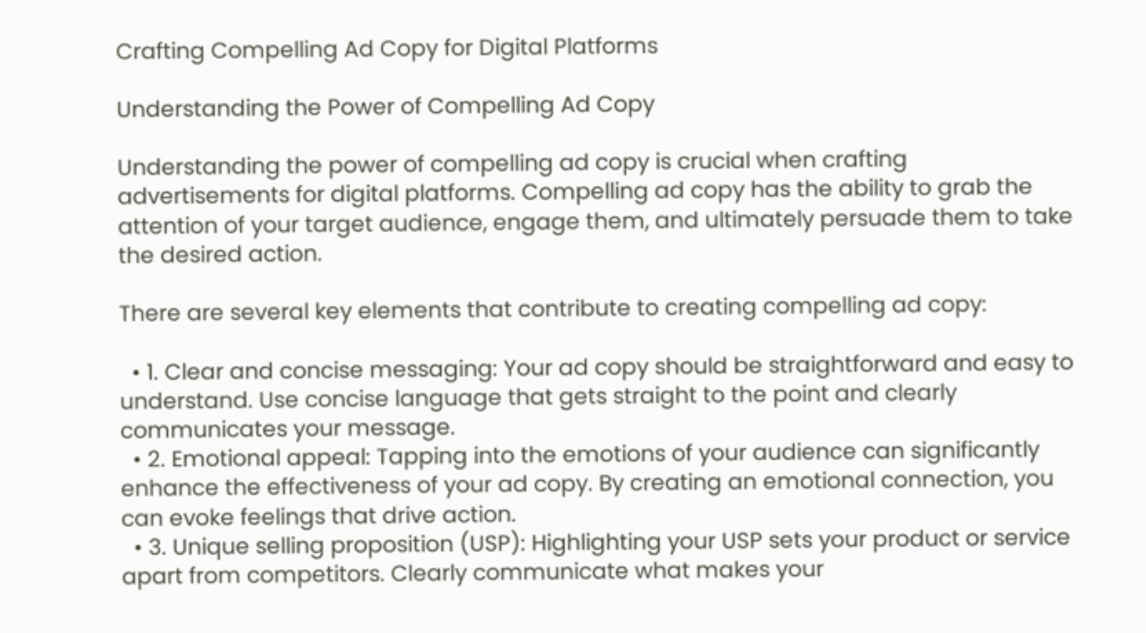Crafting Compelling Ad Copy for Digital Platforms

Understanding the Power of Compelling Ad Copy

Understanding the power of compelling ad copy is crucial when crafting advertisements for digital platforms. Compelling ad copy has the ability to grab the attention of your target audience, engage them, and ultimately persuade them to take the desired action.

There are several key elements that contribute to creating compelling ad copy:

  • 1. Clear and concise messaging: Your ad copy should be straightforward and easy to understand. Use concise language that gets straight to the point and clearly communicates your message.
  • 2. Emotional appeal: Tapping into the emotions of your audience can significantly enhance the effectiveness of your ad copy. By creating an emotional connection, you can evoke feelings that drive action.
  • 3. Unique selling proposition (USP): Highlighting your USP sets your product or service apart from competitors. Clearly communicate what makes your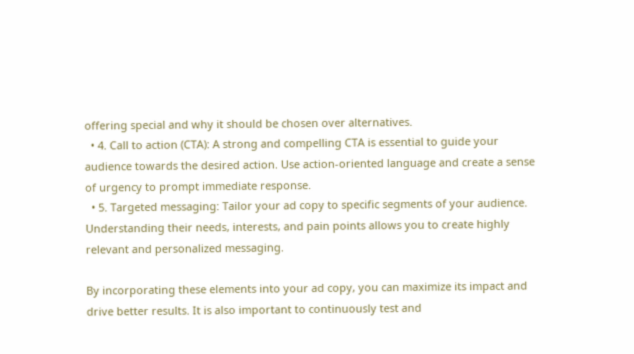offering special and why it should be chosen over alternatives.
  • 4. Call to action (CTA): A strong and compelling CTA is essential to guide your audience towards the desired action. Use action-oriented language and create a sense of urgency to prompt immediate response.
  • 5. Targeted messaging: Tailor your ad copy to specific segments of your audience. Understanding their needs, interests, and pain points allows you to create highly relevant and personalized messaging.

By incorporating these elements into your ad copy, you can maximize its impact and drive better results. It is also important to continuously test and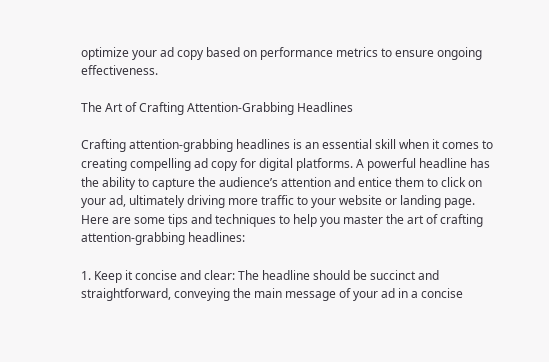optimize your ad copy based on performance metrics to ensure ongoing effectiveness.

The Art of Crafting Attention-Grabbing Headlines

Crafting attention-grabbing headlines is an essential skill when it comes to creating compelling ad copy for digital platforms. A powerful headline has the ability to capture the audience’s attention and entice them to click on your ad, ultimately driving more traffic to your website or landing page. Here are some tips and techniques to help you master the art of crafting attention-grabbing headlines:

1. Keep it concise and clear: The headline should be succinct and straightforward, conveying the main message of your ad in a concise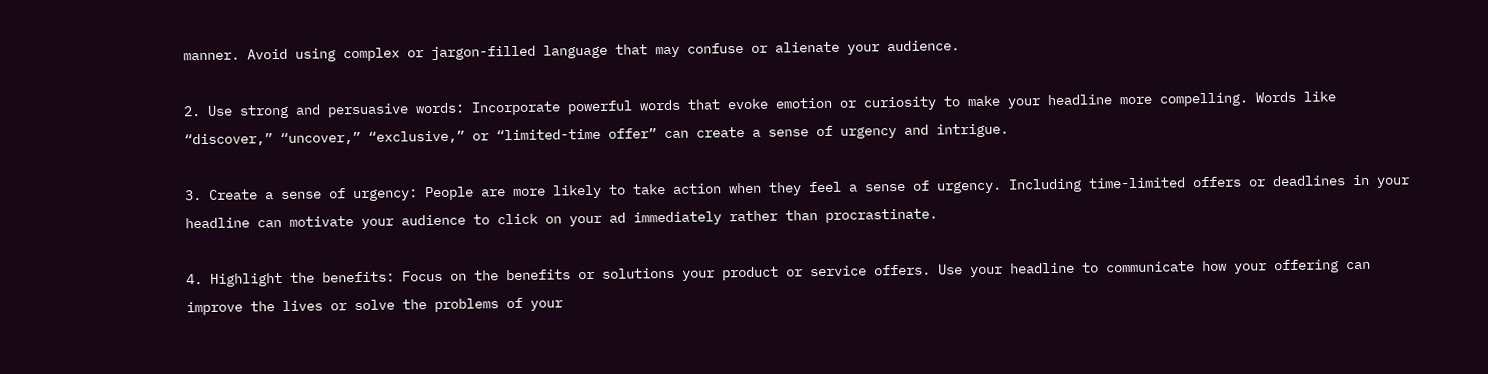manner. Avoid using complex or jargon-filled language that may confuse or alienate your audience.

2. Use strong and persuasive words: Incorporate powerful words that evoke emotion or curiosity to make your headline more compelling. Words like “discover,” “uncover,” “exclusive,” or “limited-time offer” can create a sense of urgency and intrigue.

3. Create a sense of urgency: People are more likely to take action when they feel a sense of urgency. Including time-limited offers or deadlines in your headline can motivate your audience to click on your ad immediately rather than procrastinate.

4. Highlight the benefits: Focus on the benefits or solutions your product or service offers. Use your headline to communicate how your offering can improve the lives or solve the problems of your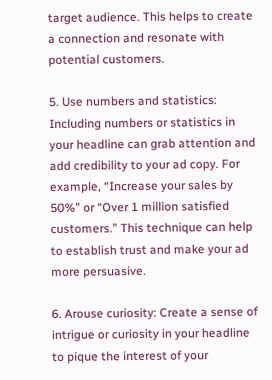target audience. This helps to create a connection and resonate with potential customers.

5. Use numbers and statistics: Including numbers or statistics in your headline can grab attention and add credibility to your ad copy. For example, “Increase your sales by 50%” or “Over 1 million satisfied customers.” This technique can help to establish trust and make your ad more persuasive.

6. Arouse curiosity: Create a sense of intrigue or curiosity in your headline to pique the interest of your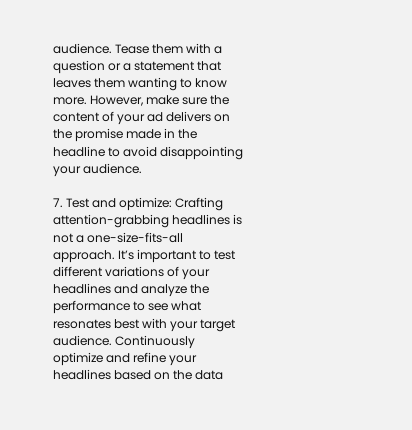audience. Tease them with a question or a statement that leaves them wanting to know more. However, make sure the content of your ad delivers on the promise made in the headline to avoid disappointing your audience.

7. Test and optimize: Crafting attention-grabbing headlines is not a one-size-fits-all approach. It’s important to test different variations of your headlines and analyze the performance to see what resonates best with your target audience. Continuously optimize and refine your headlines based on the data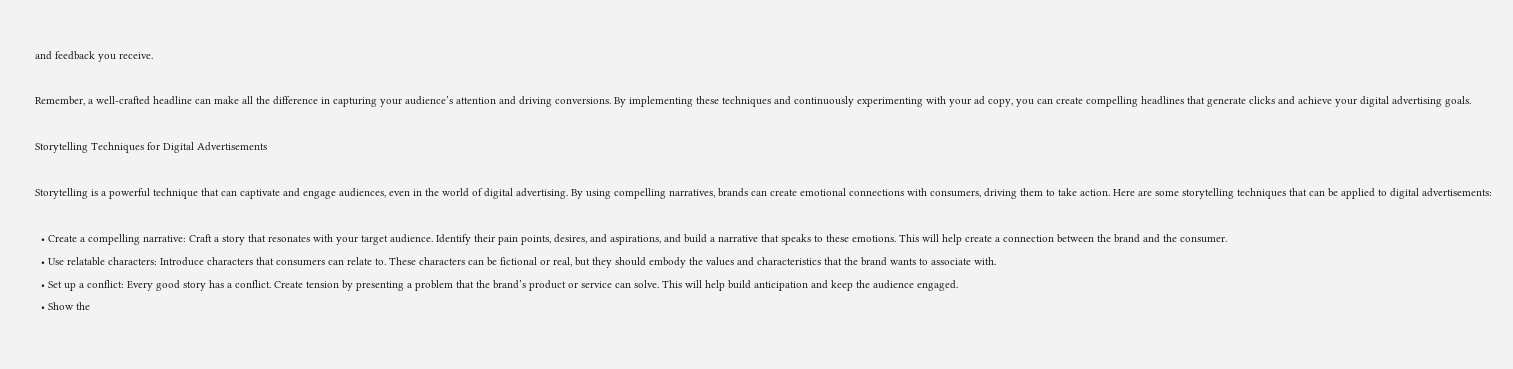and feedback you receive.

Remember, a well-crafted headline can make all the difference in capturing your audience’s attention and driving conversions. By implementing these techniques and continuously experimenting with your ad copy, you can create compelling headlines that generate clicks and achieve your digital advertising goals.

Storytelling Techniques for Digital Advertisements

Storytelling is a powerful technique that can captivate and engage audiences, even in the world of digital advertising. By using compelling narratives, brands can create emotional connections with consumers, driving them to take action. Here are some storytelling techniques that can be applied to digital advertisements:

  • Create a compelling narrative: Craft a story that resonates with your target audience. Identify their pain points, desires, and aspirations, and build a narrative that speaks to these emotions. This will help create a connection between the brand and the consumer.
  • Use relatable characters: Introduce characters that consumers can relate to. These characters can be fictional or real, but they should embody the values and characteristics that the brand wants to associate with.
  • Set up a conflict: Every good story has a conflict. Create tension by presenting a problem that the brand’s product or service can solve. This will help build anticipation and keep the audience engaged.
  • Show the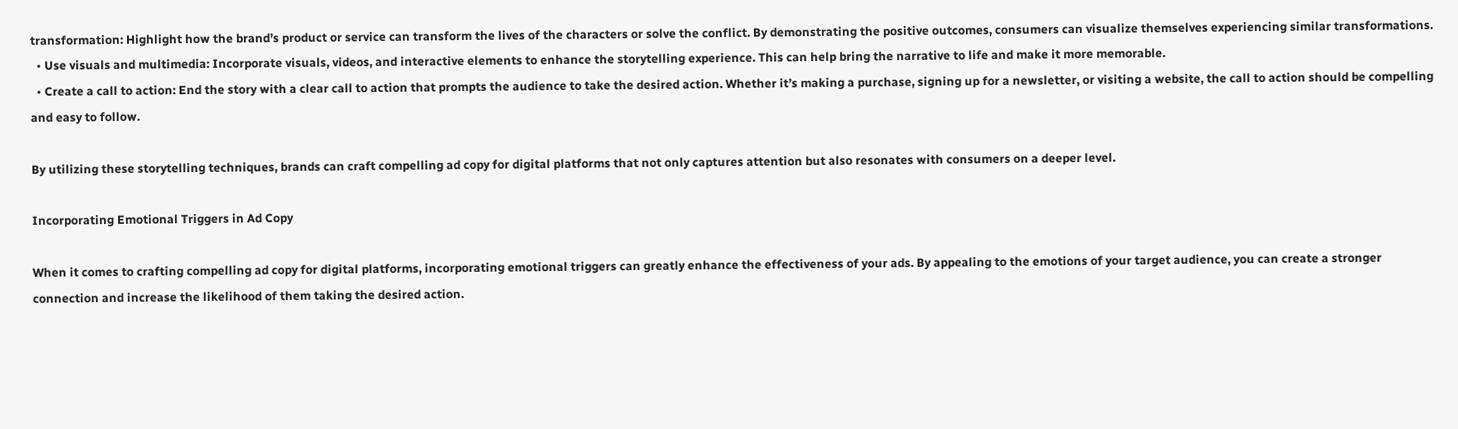transformation: Highlight how the brand’s product or service can transform the lives of the characters or solve the conflict. By demonstrating the positive outcomes, consumers can visualize themselves experiencing similar transformations.
  • Use visuals and multimedia: Incorporate visuals, videos, and interactive elements to enhance the storytelling experience. This can help bring the narrative to life and make it more memorable.
  • Create a call to action: End the story with a clear call to action that prompts the audience to take the desired action. Whether it’s making a purchase, signing up for a newsletter, or visiting a website, the call to action should be compelling and easy to follow.

By utilizing these storytelling techniques, brands can craft compelling ad copy for digital platforms that not only captures attention but also resonates with consumers on a deeper level.

Incorporating Emotional Triggers in Ad Copy

When it comes to crafting compelling ad copy for digital platforms, incorporating emotional triggers can greatly enhance the effectiveness of your ads. By appealing to the emotions of your target audience, you can create a stronger connection and increase the likelihood of them taking the desired action.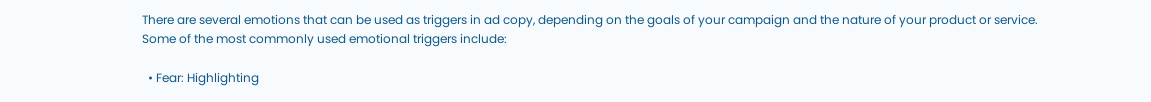There are several emotions that can be used as triggers in ad copy, depending on the goals of your campaign and the nature of your product or service. Some of the most commonly used emotional triggers include:

  • Fear: Highlighting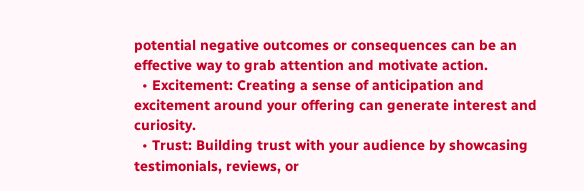potential negative outcomes or consequences can be an effective way to grab attention and motivate action.
  • Excitement: Creating a sense of anticipation and excitement around your offering can generate interest and curiosity.
  • Trust: Building trust with your audience by showcasing testimonials, reviews, or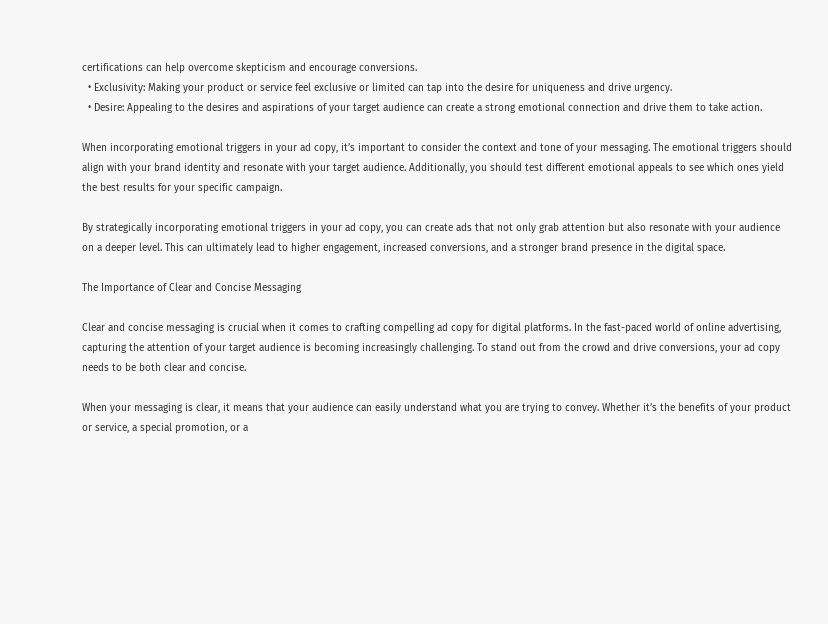certifications can help overcome skepticism and encourage conversions.
  • Exclusivity: Making your product or service feel exclusive or limited can tap into the desire for uniqueness and drive urgency.
  • Desire: Appealing to the desires and aspirations of your target audience can create a strong emotional connection and drive them to take action.

When incorporating emotional triggers in your ad copy, it’s important to consider the context and tone of your messaging. The emotional triggers should align with your brand identity and resonate with your target audience. Additionally, you should test different emotional appeals to see which ones yield the best results for your specific campaign.

By strategically incorporating emotional triggers in your ad copy, you can create ads that not only grab attention but also resonate with your audience on a deeper level. This can ultimately lead to higher engagement, increased conversions, and a stronger brand presence in the digital space.

The Importance of Clear and Concise Messaging

Clear and concise messaging is crucial when it comes to crafting compelling ad copy for digital platforms. In the fast-paced world of online advertising, capturing the attention of your target audience is becoming increasingly challenging. To stand out from the crowd and drive conversions, your ad copy needs to be both clear and concise.

When your messaging is clear, it means that your audience can easily understand what you are trying to convey. Whether it’s the benefits of your product or service, a special promotion, or a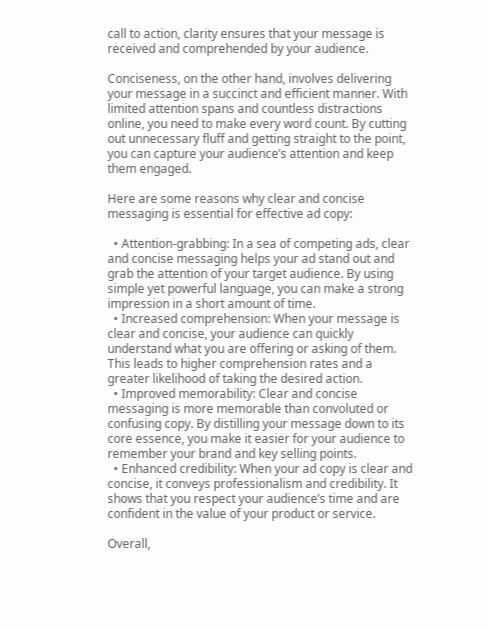call to action, clarity ensures that your message is received and comprehended by your audience.

Conciseness, on the other hand, involves delivering your message in a succinct and efficient manner. With limited attention spans and countless distractions online, you need to make every word count. By cutting out unnecessary fluff and getting straight to the point, you can capture your audience’s attention and keep them engaged.

Here are some reasons why clear and concise messaging is essential for effective ad copy:

  • Attention-grabbing: In a sea of competing ads, clear and concise messaging helps your ad stand out and grab the attention of your target audience. By using simple yet powerful language, you can make a strong impression in a short amount of time.
  • Increased comprehension: When your message is clear and concise, your audience can quickly understand what you are offering or asking of them. This leads to higher comprehension rates and a greater likelihood of taking the desired action.
  • Improved memorability: Clear and concise messaging is more memorable than convoluted or confusing copy. By distilling your message down to its core essence, you make it easier for your audience to remember your brand and key selling points.
  • Enhanced credibility: When your ad copy is clear and concise, it conveys professionalism and credibility. It shows that you respect your audience’s time and are confident in the value of your product or service.

Overall,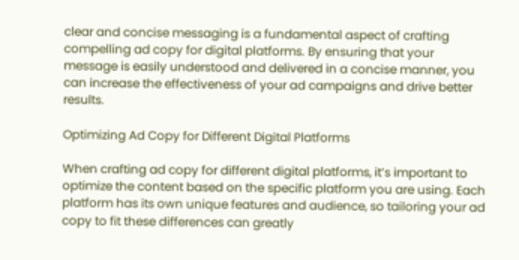clear and concise messaging is a fundamental aspect of crafting compelling ad copy for digital platforms. By ensuring that your message is easily understood and delivered in a concise manner, you can increase the effectiveness of your ad campaigns and drive better results.

Optimizing Ad Copy for Different Digital Platforms

When crafting ad copy for different digital platforms, it’s important to optimize the content based on the specific platform you are using. Each platform has its own unique features and audience, so tailoring your ad copy to fit these differences can greatly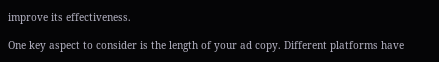improve its effectiveness.

One key aspect to consider is the length of your ad copy. Different platforms have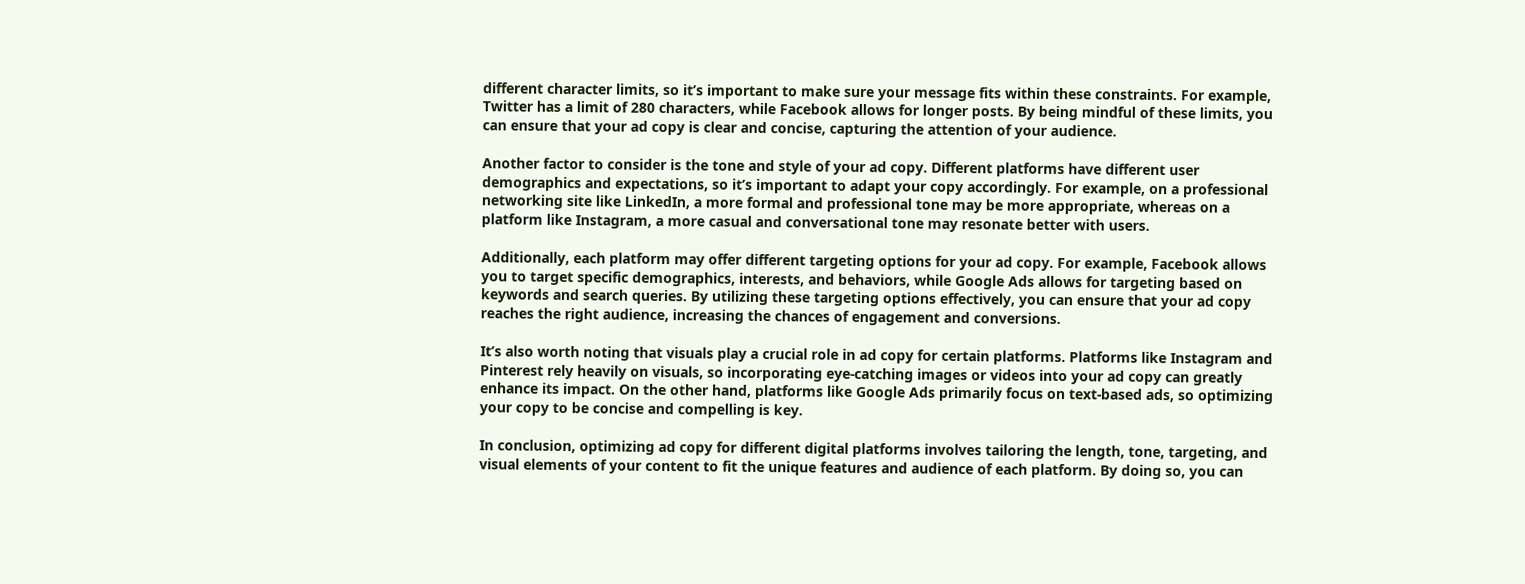different character limits, so it’s important to make sure your message fits within these constraints. For example, Twitter has a limit of 280 characters, while Facebook allows for longer posts. By being mindful of these limits, you can ensure that your ad copy is clear and concise, capturing the attention of your audience.

Another factor to consider is the tone and style of your ad copy. Different platforms have different user demographics and expectations, so it’s important to adapt your copy accordingly. For example, on a professional networking site like LinkedIn, a more formal and professional tone may be more appropriate, whereas on a platform like Instagram, a more casual and conversational tone may resonate better with users.

Additionally, each platform may offer different targeting options for your ad copy. For example, Facebook allows you to target specific demographics, interests, and behaviors, while Google Ads allows for targeting based on keywords and search queries. By utilizing these targeting options effectively, you can ensure that your ad copy reaches the right audience, increasing the chances of engagement and conversions.

It’s also worth noting that visuals play a crucial role in ad copy for certain platforms. Platforms like Instagram and Pinterest rely heavily on visuals, so incorporating eye-catching images or videos into your ad copy can greatly enhance its impact. On the other hand, platforms like Google Ads primarily focus on text-based ads, so optimizing your copy to be concise and compelling is key.

In conclusion, optimizing ad copy for different digital platforms involves tailoring the length, tone, targeting, and visual elements of your content to fit the unique features and audience of each platform. By doing so, you can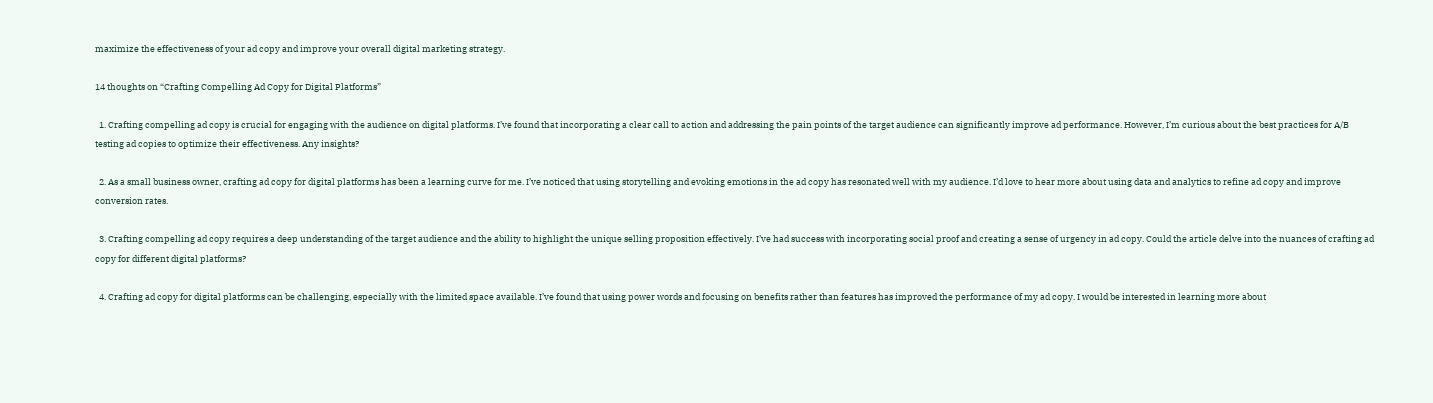maximize the effectiveness of your ad copy and improve your overall digital marketing strategy.

14 thoughts on “Crafting Compelling Ad Copy for Digital Platforms”

  1. Crafting compelling ad copy is crucial for engaging with the audience on digital platforms. I’ve found that incorporating a clear call to action and addressing the pain points of the target audience can significantly improve ad performance. However, I’m curious about the best practices for A/B testing ad copies to optimize their effectiveness. Any insights?

  2. As a small business owner, crafting ad copy for digital platforms has been a learning curve for me. I’ve noticed that using storytelling and evoking emotions in the ad copy has resonated well with my audience. I’d love to hear more about using data and analytics to refine ad copy and improve conversion rates.

  3. Crafting compelling ad copy requires a deep understanding of the target audience and the ability to highlight the unique selling proposition effectively. I’ve had success with incorporating social proof and creating a sense of urgency in ad copy. Could the article delve into the nuances of crafting ad copy for different digital platforms?

  4. Crafting ad copy for digital platforms can be challenging, especially with the limited space available. I’ve found that using power words and focusing on benefits rather than features has improved the performance of my ad copy. I would be interested in learning more about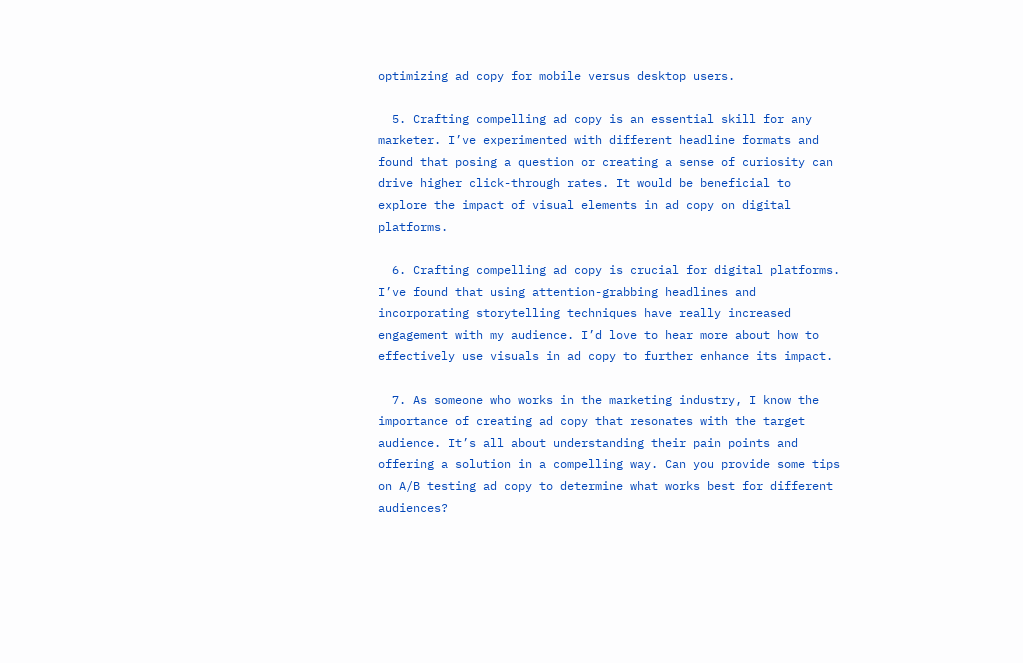optimizing ad copy for mobile versus desktop users.

  5. Crafting compelling ad copy is an essential skill for any marketer. I’ve experimented with different headline formats and found that posing a question or creating a sense of curiosity can drive higher click-through rates. It would be beneficial to explore the impact of visual elements in ad copy on digital platforms.

  6. Crafting compelling ad copy is crucial for digital platforms. I’ve found that using attention-grabbing headlines and incorporating storytelling techniques have really increased engagement with my audience. I’d love to hear more about how to effectively use visuals in ad copy to further enhance its impact.

  7. As someone who works in the marketing industry, I know the importance of creating ad copy that resonates with the target audience. It’s all about understanding their pain points and offering a solution in a compelling way. Can you provide some tips on A/B testing ad copy to determine what works best for different audiences?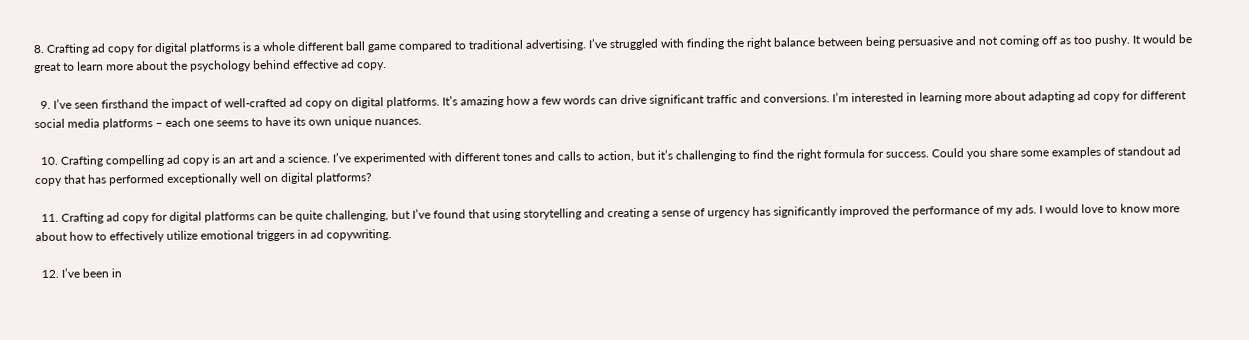8. Crafting ad copy for digital platforms is a whole different ball game compared to traditional advertising. I’ve struggled with finding the right balance between being persuasive and not coming off as too pushy. It would be great to learn more about the psychology behind effective ad copy.

  9. I’ve seen firsthand the impact of well-crafted ad copy on digital platforms. It’s amazing how a few words can drive significant traffic and conversions. I’m interested in learning more about adapting ad copy for different social media platforms – each one seems to have its own unique nuances.

  10. Crafting compelling ad copy is an art and a science. I’ve experimented with different tones and calls to action, but it’s challenging to find the right formula for success. Could you share some examples of standout ad copy that has performed exceptionally well on digital platforms?

  11. Crafting ad copy for digital platforms can be quite challenging, but I’ve found that using storytelling and creating a sense of urgency has significantly improved the performance of my ads. I would love to know more about how to effectively utilize emotional triggers in ad copywriting.

  12. I’ve been in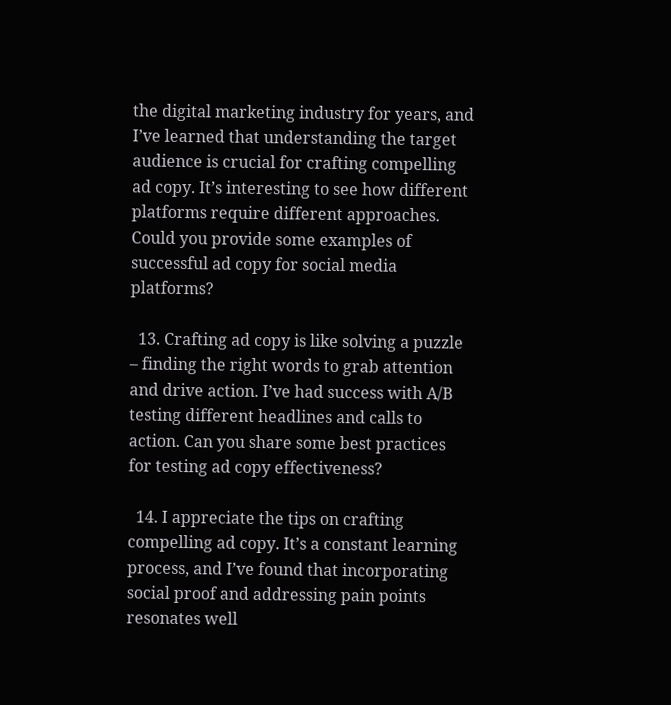the digital marketing industry for years, and I’ve learned that understanding the target audience is crucial for crafting compelling ad copy. It’s interesting to see how different platforms require different approaches. Could you provide some examples of successful ad copy for social media platforms?

  13. Crafting ad copy is like solving a puzzle – finding the right words to grab attention and drive action. I’ve had success with A/B testing different headlines and calls to action. Can you share some best practices for testing ad copy effectiveness?

  14. I appreciate the tips on crafting compelling ad copy. It’s a constant learning process, and I’ve found that incorporating social proof and addressing pain points resonates well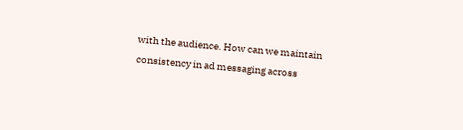with the audience. How can we maintain consistency in ad messaging across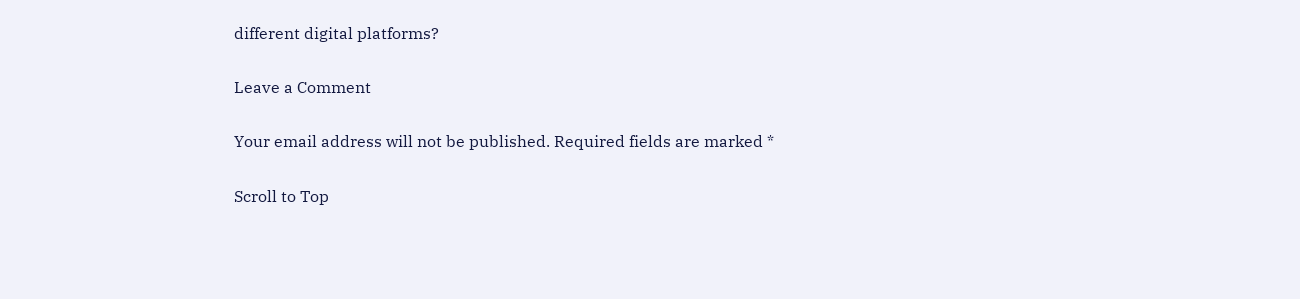different digital platforms?

Leave a Comment

Your email address will not be published. Required fields are marked *

Scroll to Top